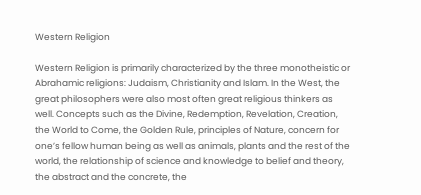Western Religion

Western Religion is primarily characterized by the three monotheistic or Abrahamic religions: Judaism, Christianity and Islam. In the West, the great philosophers were also most often great religious thinkers as well. Concepts such as the Divine, Redemption, Revelation, Creation, the World to Come, the Golden Rule, principles of Nature, concern for one’s fellow human being as well as animals, plants and the rest of the world, the relationship of science and knowledge to belief and theory, the abstract and the concrete, the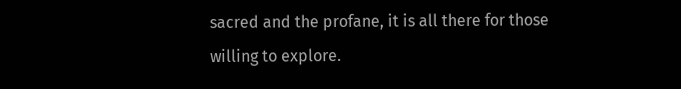sacred and the profane, it is all there for those willing to explore.